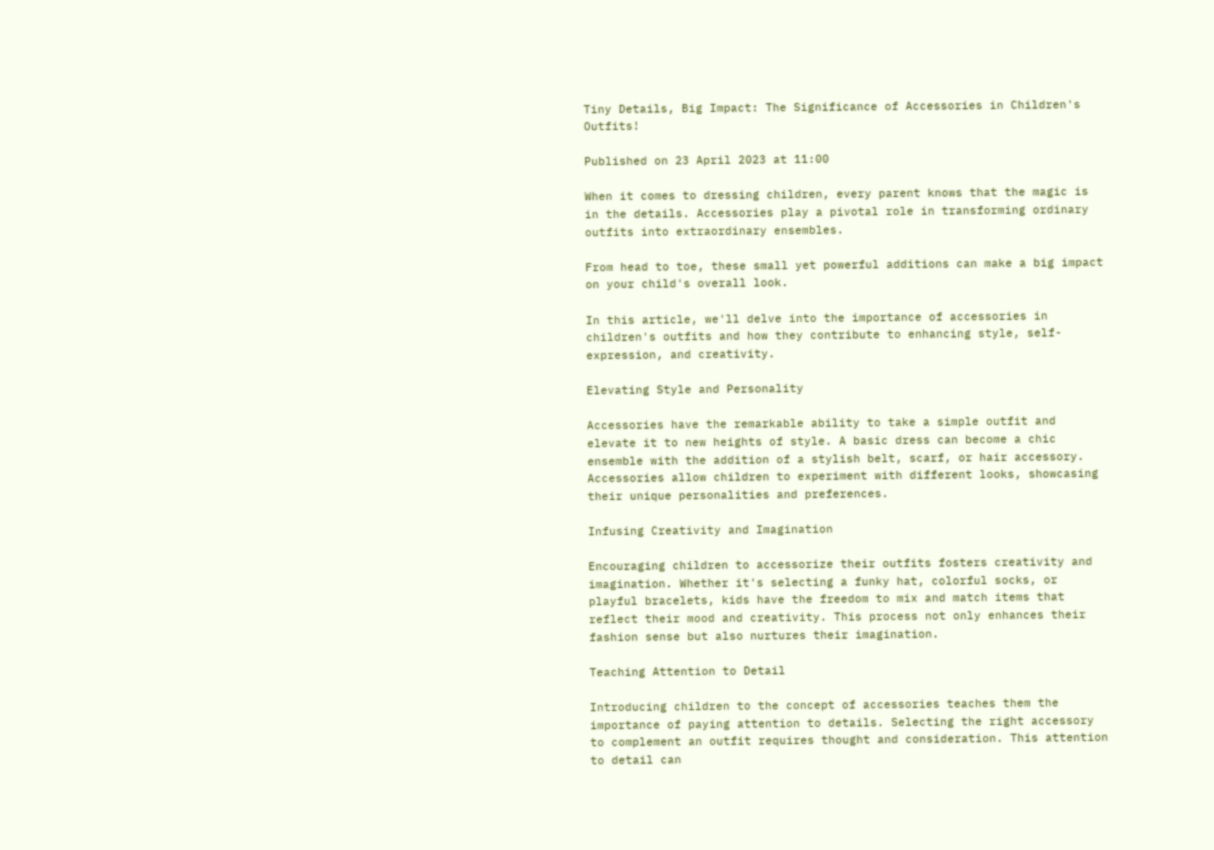Tiny Details, Big Impact: The Significance of Accessories in Children's Outfits!

Published on 23 April 2023 at 11:00

When it comes to dressing children, every parent knows that the magic is in the details. Accessories play a pivotal role in transforming ordinary outfits into extraordinary ensembles.

From head to toe, these small yet powerful additions can make a big impact on your child's overall look.

In this article, we'll delve into the importance of accessories in children's outfits and how they contribute to enhancing style, self-expression, and creativity.

Elevating Style and Personality

Accessories have the remarkable ability to take a simple outfit and elevate it to new heights of style. A basic dress can become a chic ensemble with the addition of a stylish belt, scarf, or hair accessory. Accessories allow children to experiment with different looks, showcasing their unique personalities and preferences.

Infusing Creativity and Imagination

Encouraging children to accessorize their outfits fosters creativity and imagination. Whether it's selecting a funky hat, colorful socks, or playful bracelets, kids have the freedom to mix and match items that reflect their mood and creativity. This process not only enhances their fashion sense but also nurtures their imagination.

Teaching Attention to Detail

Introducing children to the concept of accessories teaches them the importance of paying attention to details. Selecting the right accessory to complement an outfit requires thought and consideration. This attention to detail can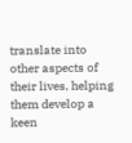translate into other aspects of their lives, helping them develop a keen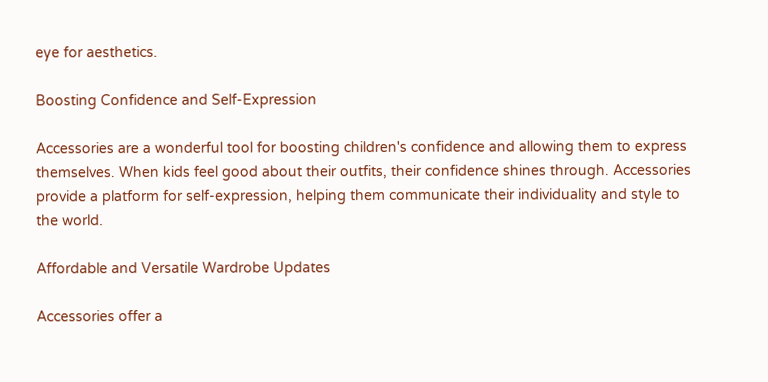eye for aesthetics.

Boosting Confidence and Self-Expression

Accessories are a wonderful tool for boosting children's confidence and allowing them to express themselves. When kids feel good about their outfits, their confidence shines through. Accessories provide a platform for self-expression, helping them communicate their individuality and style to the world.

Affordable and Versatile Wardrobe Updates

Accessories offer a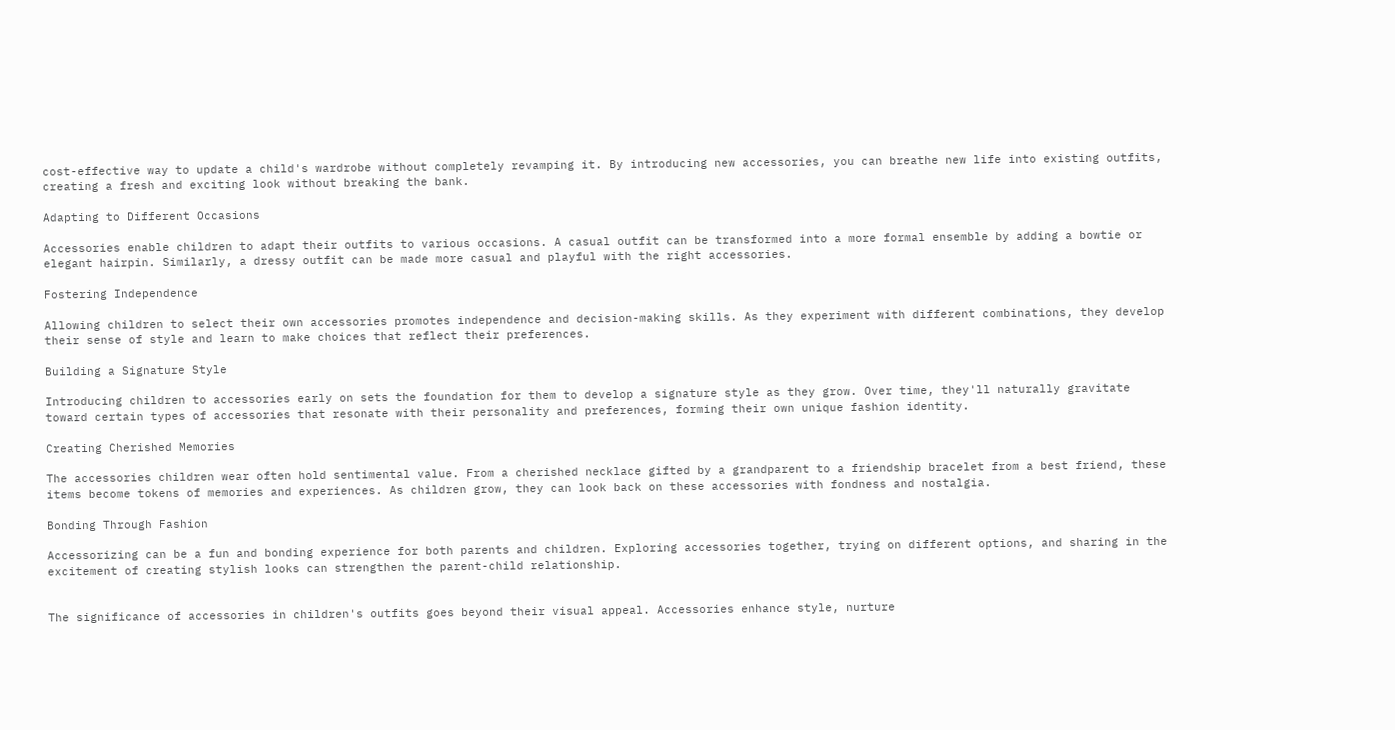cost-effective way to update a child's wardrobe without completely revamping it. By introducing new accessories, you can breathe new life into existing outfits, creating a fresh and exciting look without breaking the bank.

Adapting to Different Occasions

Accessories enable children to adapt their outfits to various occasions. A casual outfit can be transformed into a more formal ensemble by adding a bowtie or elegant hairpin. Similarly, a dressy outfit can be made more casual and playful with the right accessories.

Fostering Independence

Allowing children to select their own accessories promotes independence and decision-making skills. As they experiment with different combinations, they develop their sense of style and learn to make choices that reflect their preferences.

Building a Signature Style

Introducing children to accessories early on sets the foundation for them to develop a signature style as they grow. Over time, they'll naturally gravitate toward certain types of accessories that resonate with their personality and preferences, forming their own unique fashion identity.

Creating Cherished Memories

The accessories children wear often hold sentimental value. From a cherished necklace gifted by a grandparent to a friendship bracelet from a best friend, these items become tokens of memories and experiences. As children grow, they can look back on these accessories with fondness and nostalgia.

Bonding Through Fashion

Accessorizing can be a fun and bonding experience for both parents and children. Exploring accessories together, trying on different options, and sharing in the excitement of creating stylish looks can strengthen the parent-child relationship.


The significance of accessories in children's outfits goes beyond their visual appeal. Accessories enhance style, nurture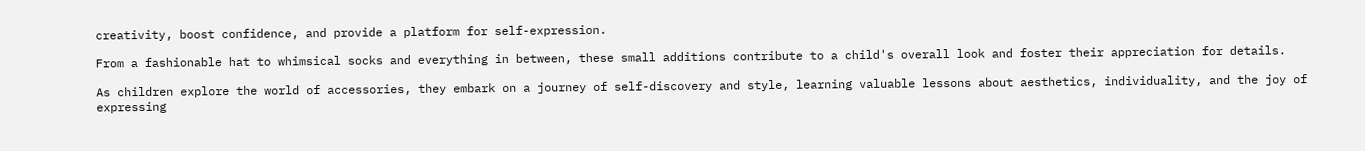creativity, boost confidence, and provide a platform for self-expression.

From a fashionable hat to whimsical socks and everything in between, these small additions contribute to a child's overall look and foster their appreciation for details.

As children explore the world of accessories, they embark on a journey of self-discovery and style, learning valuable lessons about aesthetics, individuality, and the joy of expressing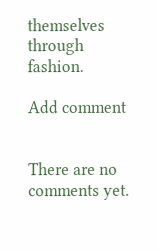themselves through fashion.

Add comment


There are no comments yet.